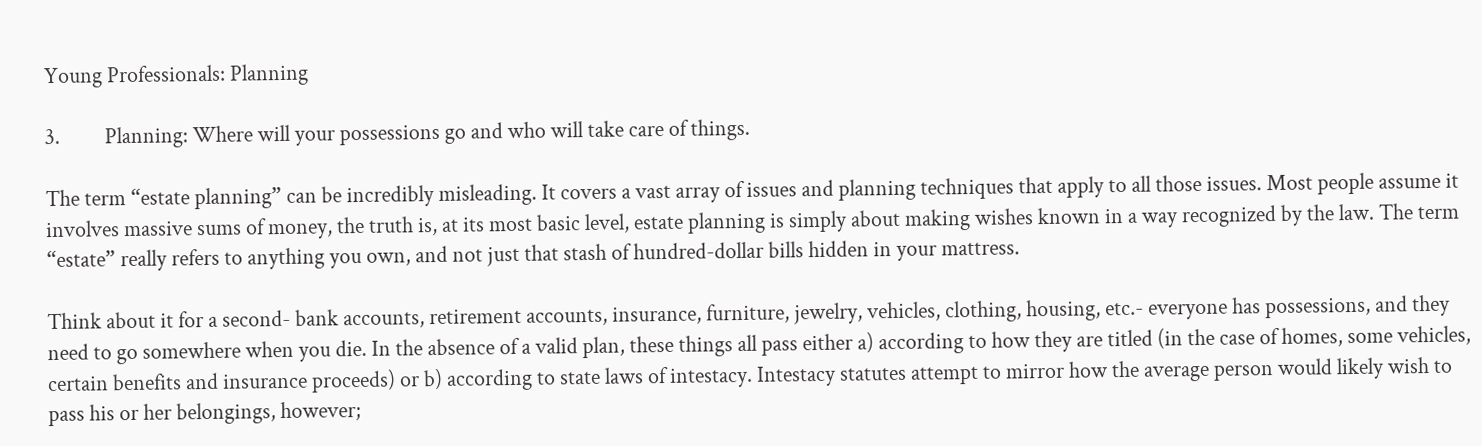Young Professionals: Planning

3.         Planning: Where will your possessions go and who will take care of things.

The term “estate planning” can be incredibly misleading. It covers a vast array of issues and planning techniques that apply to all those issues. Most people assume it involves massive sums of money, the truth is, at its most basic level, estate planning is simply about making wishes known in a way recognized by the law. The term “estate” really refers to anything you own, and not just that stash of hundred-dollar bills hidden in your mattress.

Think about it for a second- bank accounts, retirement accounts, insurance, furniture, jewelry, vehicles, clothing, housing, etc.- everyone has possessions, and they need to go somewhere when you die. In the absence of a valid plan, these things all pass either a) according to how they are titled (in the case of homes, some vehicles, certain benefits and insurance proceeds) or b) according to state laws of intestacy. Intestacy statutes attempt to mirror how the average person would likely wish to pass his or her belongings, however;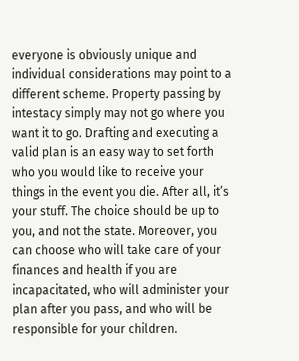everyone is obviously unique and individual considerations may point to a different scheme. Property passing by intestacy simply may not go where you want it to go. Drafting and executing a valid plan is an easy way to set forth who you would like to receive your things in the event you die. After all, it’s your stuff. The choice should be up to you, and not the state. Moreover, you can choose who will take care of your finances and health if you are incapacitated, who will administer your plan after you pass, and who will be responsible for your children.